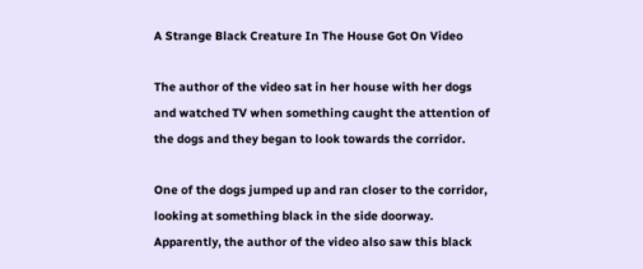A Strange Black Creature In The House Got On Video

The author of the video sat in her house with her dogs and watched TV when something caught the attention of the dogs and they began to look towards the corridor.

One of the dogs jumped up and ran closer to the corridor, looking at something black in the side doorway. Apparently, the author of the video also saw this black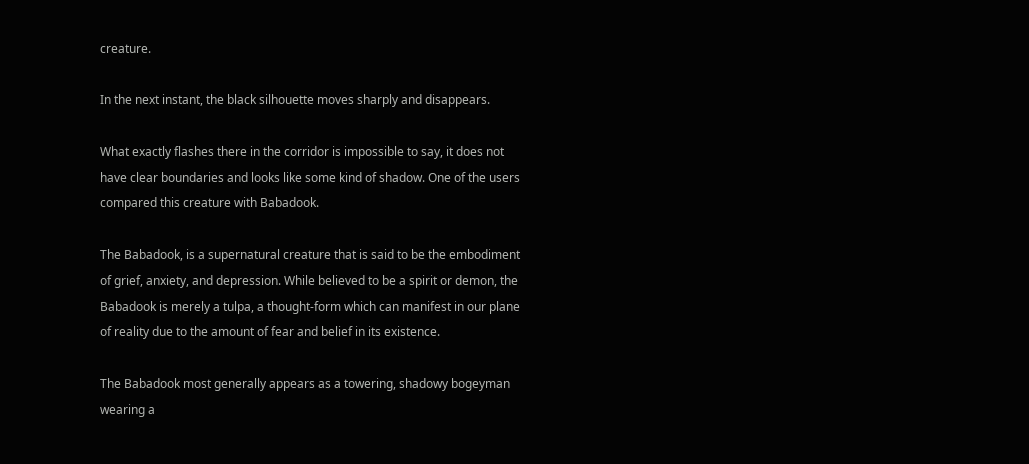creature.

In the next instant, the black silhouette moves sharply and disappears.

What exactly flashes there in the corridor is impossible to say, it does not have clear boundaries and looks like some kind of shadow. One of the users compared this creature with Babadook.

The Babadook, is a supernatural creature that is said to be the embodiment of grief, anxiety, and depression. While believed to be a spirit or demon, the Babadook is merely a tulpa, a thought-form which can manifest in our plane of reality due to the amount of fear and belief in its existence.

The Babadook most generally appears as a towering, shadowy bogeyman wearing a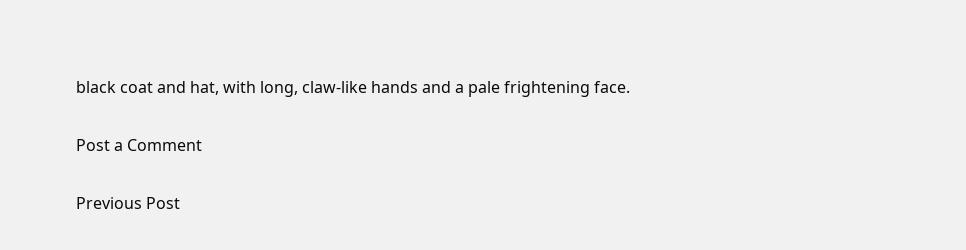black coat and hat, with long, claw-like hands and a pale frightening face.

Post a Comment

Previous Post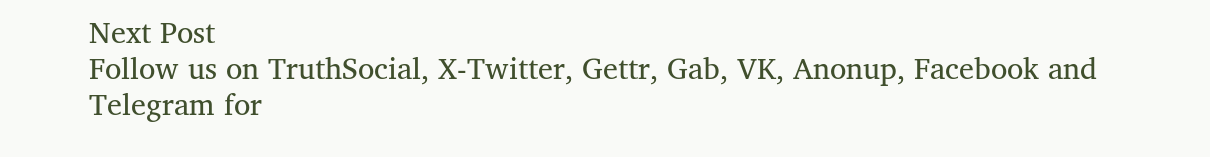Next Post
Follow us on TruthSocial, X-Twitter, Gettr, Gab, VK, Anonup, Facebook and Telegram for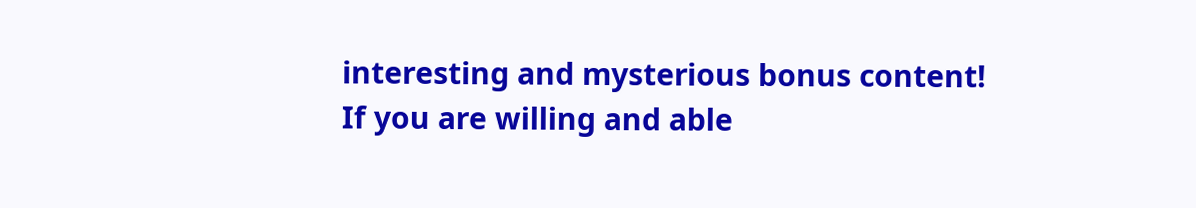interesting and mysterious bonus content!
If you are willing and able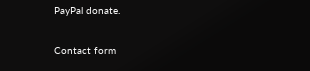PayPal donate.

Contact form